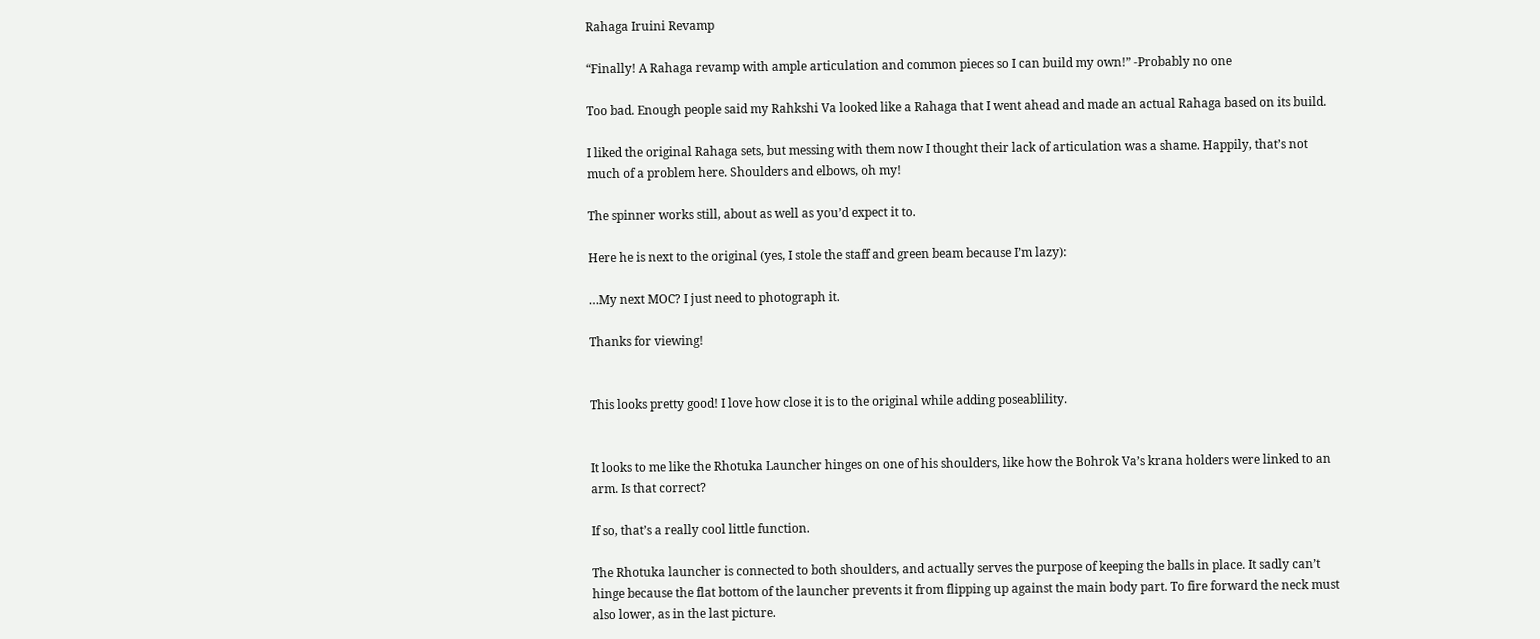Rahaga Iruini Revamp

“Finally! A Rahaga revamp with ample articulation and common pieces so I can build my own!” -Probably no one

Too bad. Enough people said my Rahkshi Va looked like a Rahaga that I went ahead and made an actual Rahaga based on its build.

I liked the original Rahaga sets, but messing with them now I thought their lack of articulation was a shame. Happily, that’s not much of a problem here. Shoulders and elbows, oh my!

The spinner works still, about as well as you’d expect it to.

Here he is next to the original (yes, I stole the staff and green beam because I’m lazy):

…My next MOC? I just need to photograph it.

Thanks for viewing!


This looks pretty good! I love how close it is to the original while adding poseablility.


It looks to me like the Rhotuka Launcher hinges on one of his shoulders, like how the Bohrok Va’s krana holders were linked to an arm. Is that correct?

If so, that’s a really cool little function.

The Rhotuka launcher is connected to both shoulders, and actually serves the purpose of keeping the balls in place. It sadly can’t hinge because the flat bottom of the launcher prevents it from flipping up against the main body part. To fire forward the neck must also lower, as in the last picture.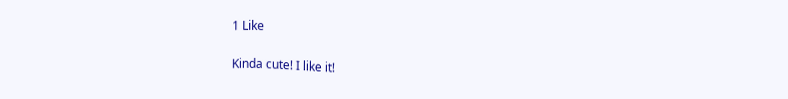1 Like

Kinda cute! I like it!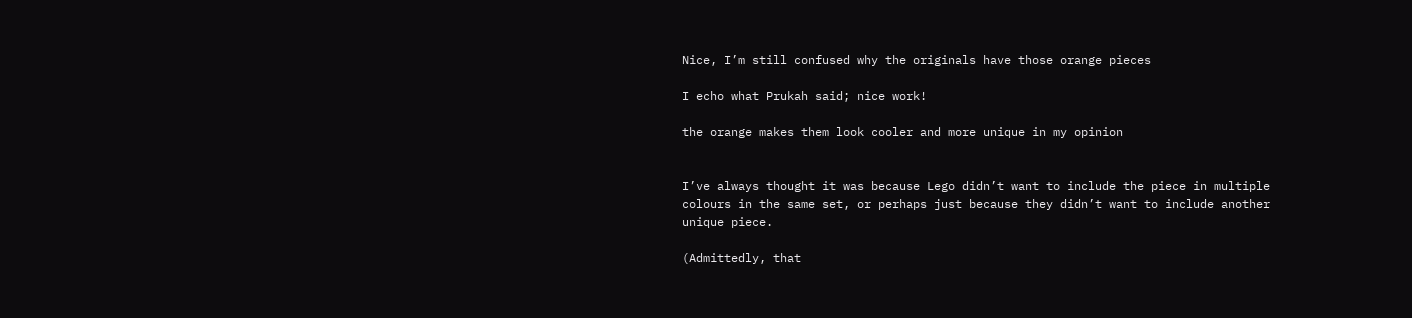Nice, I’m still confused why the originals have those orange pieces

I echo what Prukah said; nice work!

the orange makes them look cooler and more unique in my opinion


I’ve always thought it was because Lego didn’t want to include the piece in multiple colours in the same set, or perhaps just because they didn’t want to include another unique piece.

(Admittedly, that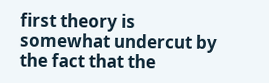first theory is somewhat undercut by the fact that the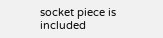socket piece is included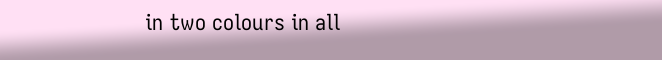in two colours in all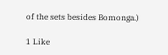of the sets besides Bomonga.)

1 Like